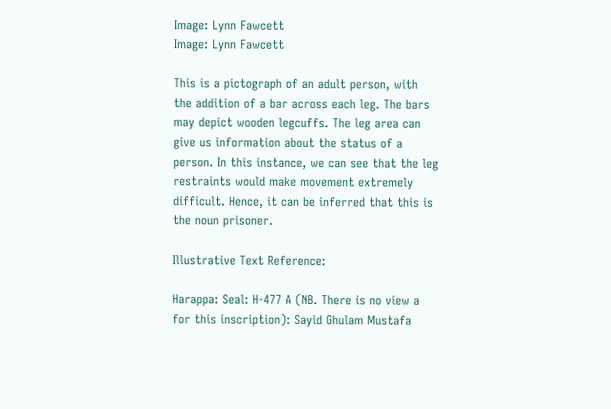Image: Lynn Fawcett
Image: Lynn Fawcett

This is a pictograph of an adult person, with the addition of a bar across each leg. The bars may depict wooden legcuffs. The leg area can give us information about the status of a person. In this instance, we can see that the leg restraints would make movement extremely difficult. Hence, it can be inferred that this is the noun prisoner.

Illustrative Text Reference:

Harappa: Seal: H-477 A (NB. There is no view a for this inscription): Sayid Ghulam Mustafa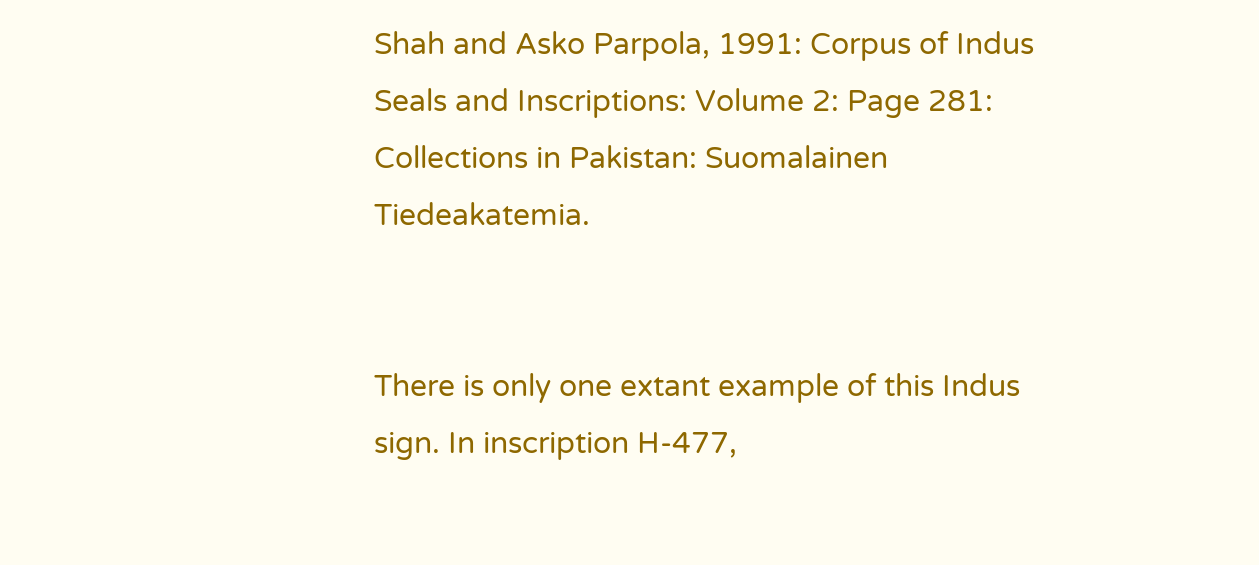Shah and Asko Parpola, 1991: Corpus of Indus Seals and Inscriptions: Volume 2: Page 281: Collections in Pakistan: Suomalainen Tiedeakatemia.


There is only one extant example of this Indus sign. In inscription H-477,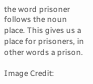the word prisoner follows the noun place. This gives us a place for prisoners, in other words a prison.

Image Credit: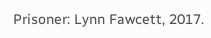Prisoner: Lynn Fawcett, 2017.